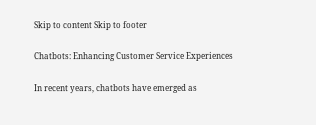Skip to content Skip to footer

Chatbots: Enhancing Customer Service Experiences

In recent years, chatbots have emerged as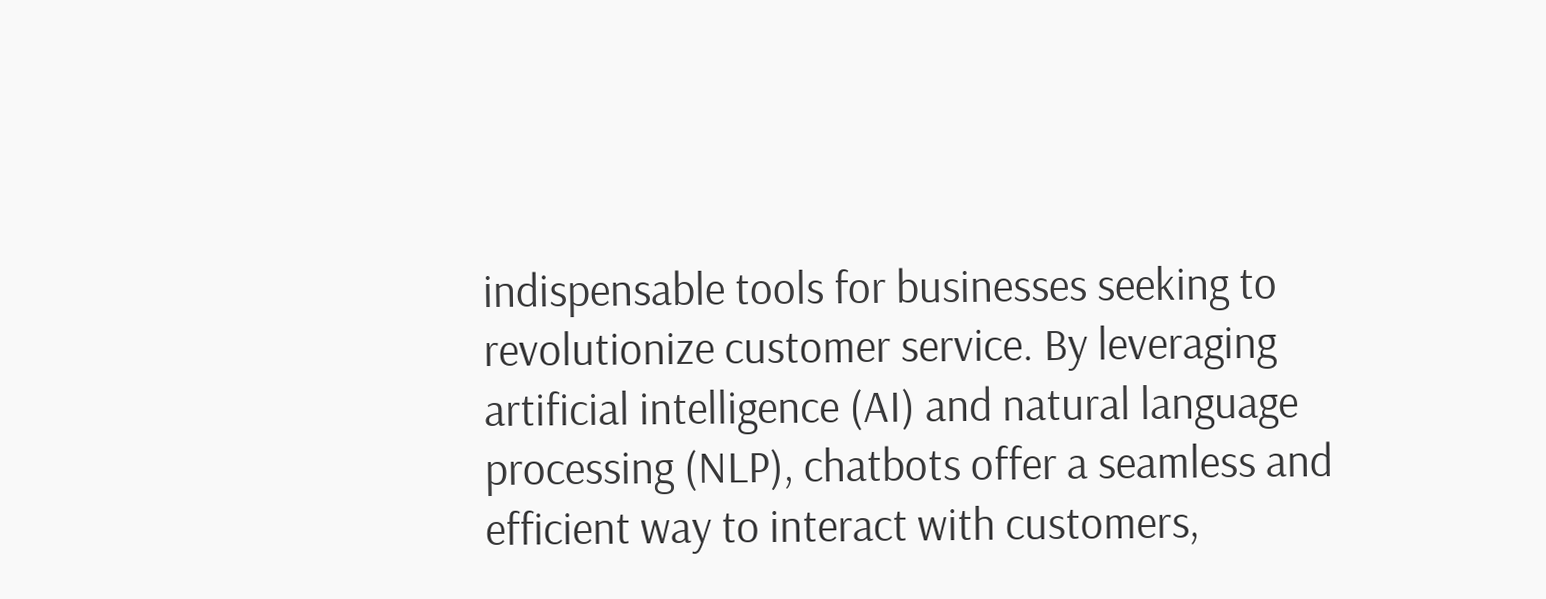indispensable tools for businesses seeking to revolutionize customer service. By leveraging artificial intelligence (AI) and natural language processing (NLP), chatbots offer a seamless and efficient way to interact with customers,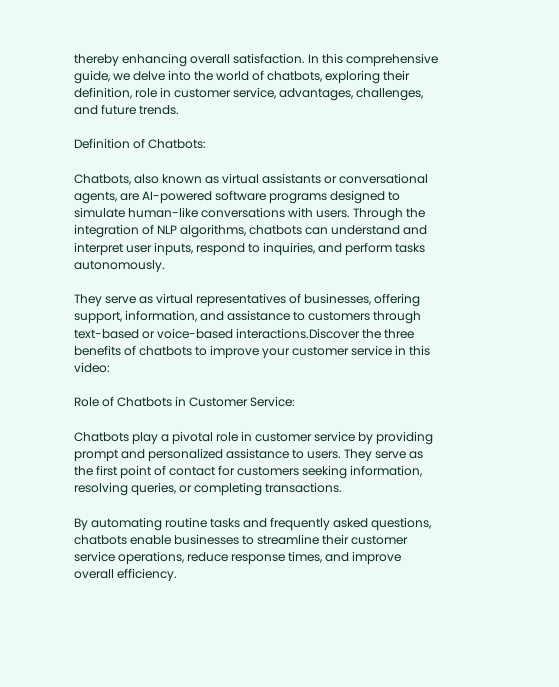thereby enhancing overall satisfaction. In this comprehensive guide, we delve into the world of chatbots, exploring their definition, role in customer service, advantages, challenges, and future trends.

Definition of Chatbots:

Chatbots, also known as virtual assistants or conversational agents, are AI-powered software programs designed to simulate human-like conversations with users. Through the integration of NLP algorithms, chatbots can understand and interpret user inputs, respond to inquiries, and perform tasks autonomously.

They serve as virtual representatives of businesses, offering support, information, and assistance to customers through text-based or voice-based interactions.Discover the three benefits of chatbots to improve your customer service in this video:

Role of Chatbots in Customer Service:

Chatbots play a pivotal role in customer service by providing prompt and personalized assistance to users. They serve as the first point of contact for customers seeking information, resolving queries, or completing transactions.

By automating routine tasks and frequently asked questions, chatbots enable businesses to streamline their customer service operations, reduce response times, and improve overall efficiency.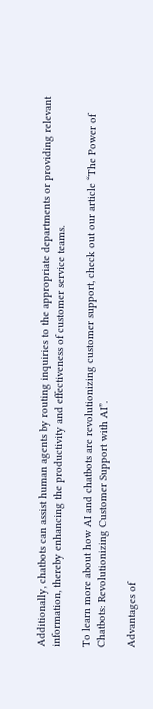Additionally, chatbots can assist human agents by routing inquiries to the appropriate departments or providing relevant information, thereby enhancing the productivity and effectiveness of customer service teams.

To learn more about how AI and chatbots are revolutionizing customer support, check out our article “The Power of Chatbots: Revolutionizing Customer Support with AI”.

Advantages of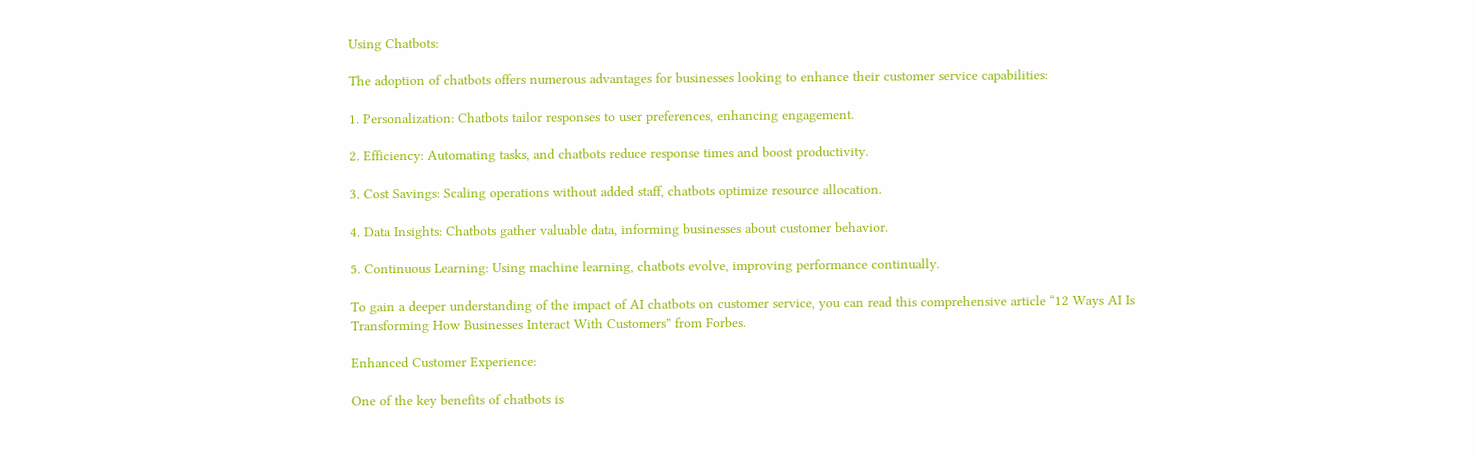Using Chatbots:

The adoption of chatbots offers numerous advantages for businesses looking to enhance their customer service capabilities:

1. Personalization: Chatbots tailor responses to user preferences, enhancing engagement.

2. Efficiency: Automating tasks, and chatbots reduce response times and boost productivity.

3. Cost Savings: Scaling operations without added staff, chatbots optimize resource allocation.

4. Data Insights: Chatbots gather valuable data, informing businesses about customer behavior.

5. Continuous Learning: Using machine learning, chatbots evolve, improving performance continually.

To gain a deeper understanding of the impact of AI chatbots on customer service, you can read this comprehensive article “12 Ways AI Is Transforming How Businesses Interact With Customers” from Forbes.

Enhanced Customer Experience:

One of the key benefits of chatbots is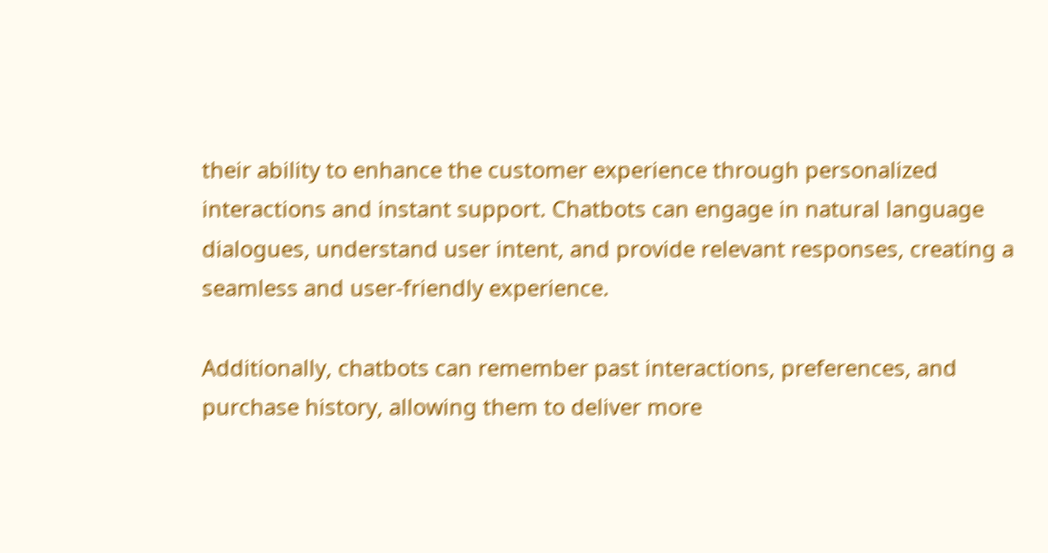their ability to enhance the customer experience through personalized interactions and instant support. Chatbots can engage in natural language dialogues, understand user intent, and provide relevant responses, creating a seamless and user-friendly experience.

Additionally, chatbots can remember past interactions, preferences, and purchase history, allowing them to deliver more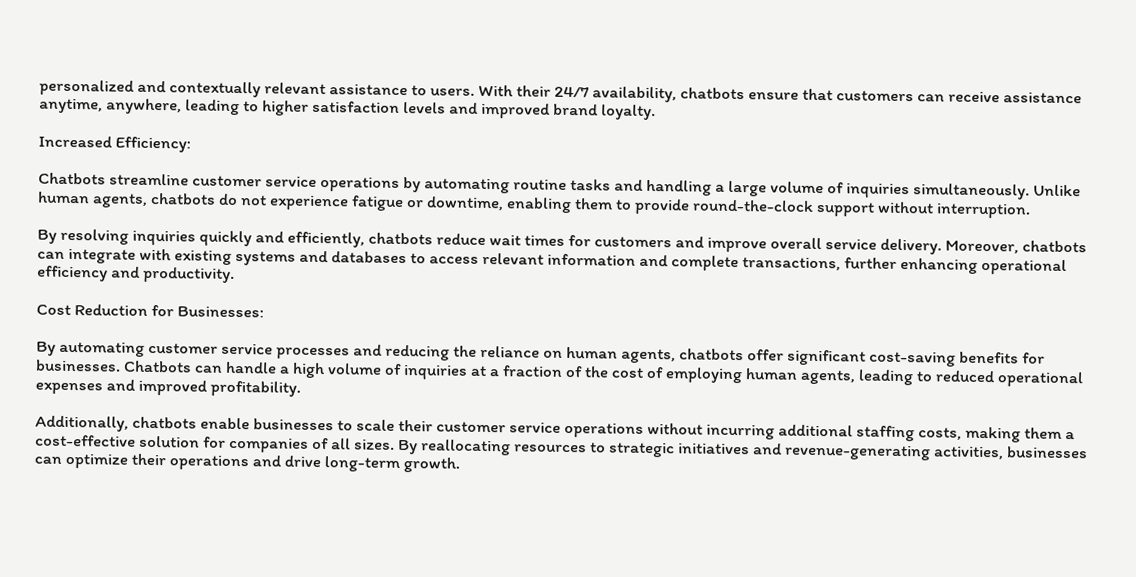personalized and contextually relevant assistance to users. With their 24/7 availability, chatbots ensure that customers can receive assistance anytime, anywhere, leading to higher satisfaction levels and improved brand loyalty.

Increased Efficiency:

Chatbots streamline customer service operations by automating routine tasks and handling a large volume of inquiries simultaneously. Unlike human agents, chatbots do not experience fatigue or downtime, enabling them to provide round-the-clock support without interruption.

By resolving inquiries quickly and efficiently, chatbots reduce wait times for customers and improve overall service delivery. Moreover, chatbots can integrate with existing systems and databases to access relevant information and complete transactions, further enhancing operational efficiency and productivity.

Cost Reduction for Businesses:

By automating customer service processes and reducing the reliance on human agents, chatbots offer significant cost-saving benefits for businesses. Chatbots can handle a high volume of inquiries at a fraction of the cost of employing human agents, leading to reduced operational expenses and improved profitability.

Additionally, chatbots enable businesses to scale their customer service operations without incurring additional staffing costs, making them a cost-effective solution for companies of all sizes. By reallocating resources to strategic initiatives and revenue-generating activities, businesses can optimize their operations and drive long-term growth.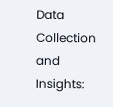Data Collection and Insights: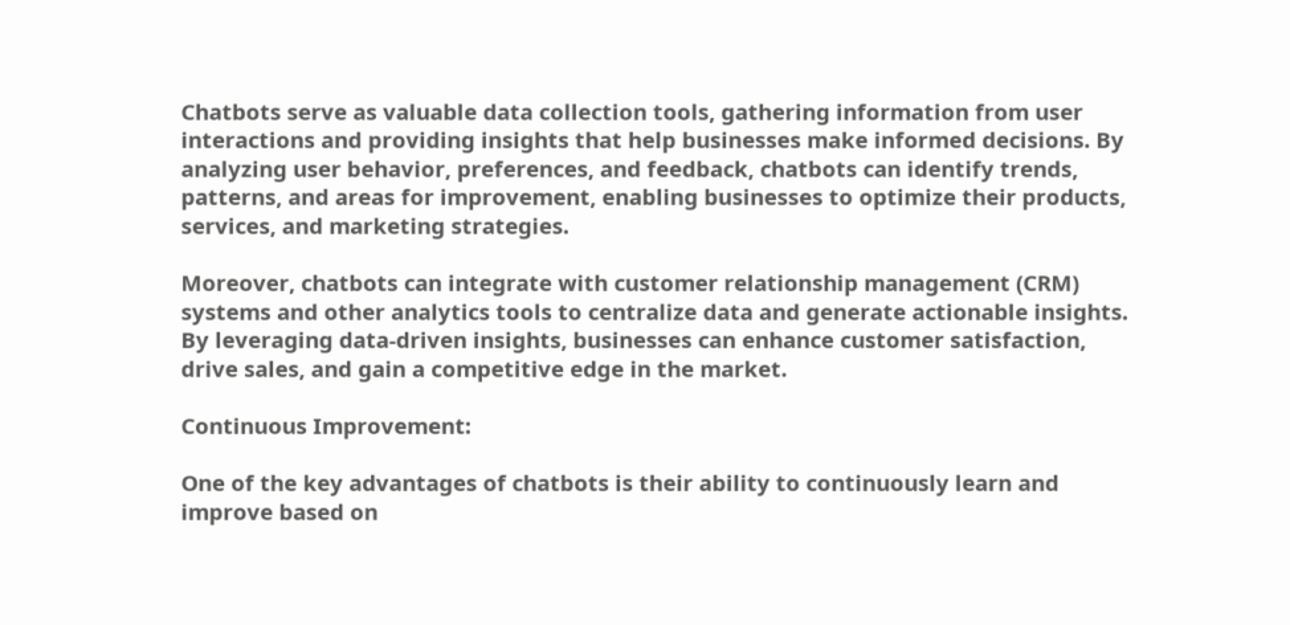Chatbots serve as valuable data collection tools, gathering information from user interactions and providing insights that help businesses make informed decisions. By analyzing user behavior, preferences, and feedback, chatbots can identify trends, patterns, and areas for improvement, enabling businesses to optimize their products, services, and marketing strategies.

Moreover, chatbots can integrate with customer relationship management (CRM) systems and other analytics tools to centralize data and generate actionable insights. By leveraging data-driven insights, businesses can enhance customer satisfaction, drive sales, and gain a competitive edge in the market.

Continuous Improvement:

One of the key advantages of chatbots is their ability to continuously learn and improve based on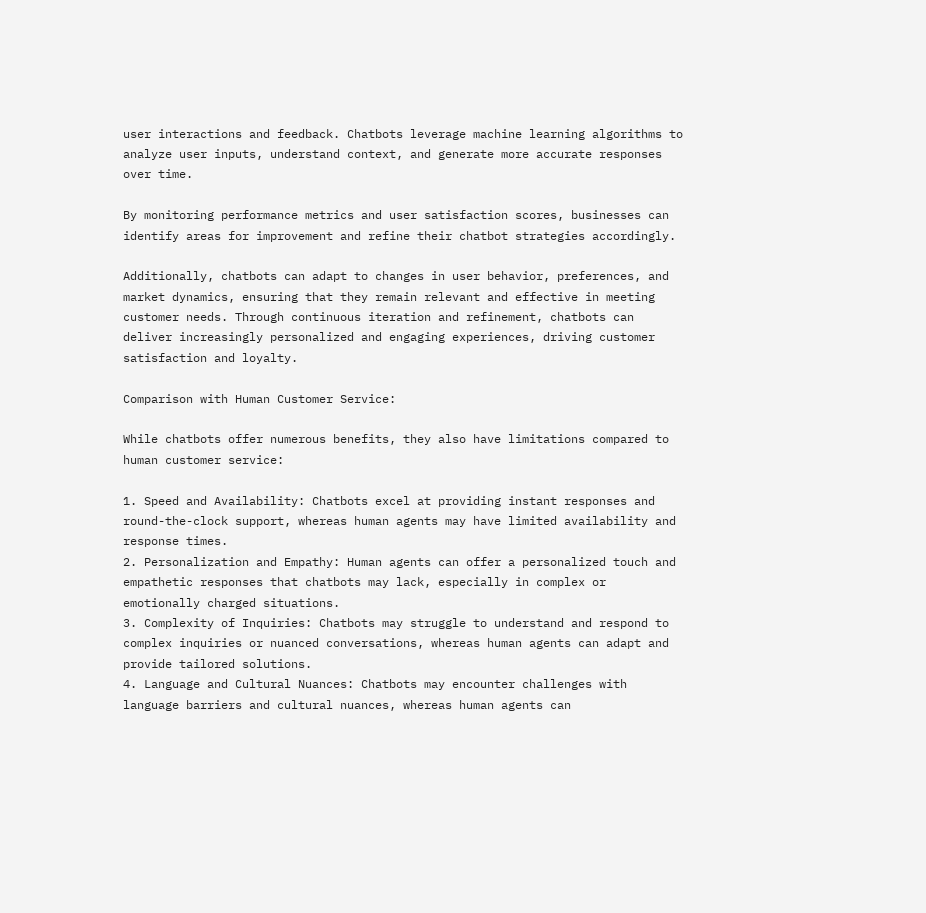user interactions and feedback. Chatbots leverage machine learning algorithms to analyze user inputs, understand context, and generate more accurate responses over time.

By monitoring performance metrics and user satisfaction scores, businesses can identify areas for improvement and refine their chatbot strategies accordingly.

Additionally, chatbots can adapt to changes in user behavior, preferences, and market dynamics, ensuring that they remain relevant and effective in meeting customer needs. Through continuous iteration and refinement, chatbots can deliver increasingly personalized and engaging experiences, driving customer satisfaction and loyalty.

Comparison with Human Customer Service:

While chatbots offer numerous benefits, they also have limitations compared to human customer service:

1. Speed and Availability: Chatbots excel at providing instant responses and round-the-clock support, whereas human agents may have limited availability and response times.
2. Personalization and Empathy: Human agents can offer a personalized touch and empathetic responses that chatbots may lack, especially in complex or emotionally charged situations.
3. Complexity of Inquiries: Chatbots may struggle to understand and respond to complex inquiries or nuanced conversations, whereas human agents can adapt and provide tailored solutions.
4. Language and Cultural Nuances: Chatbots may encounter challenges with language barriers and cultural nuances, whereas human agents can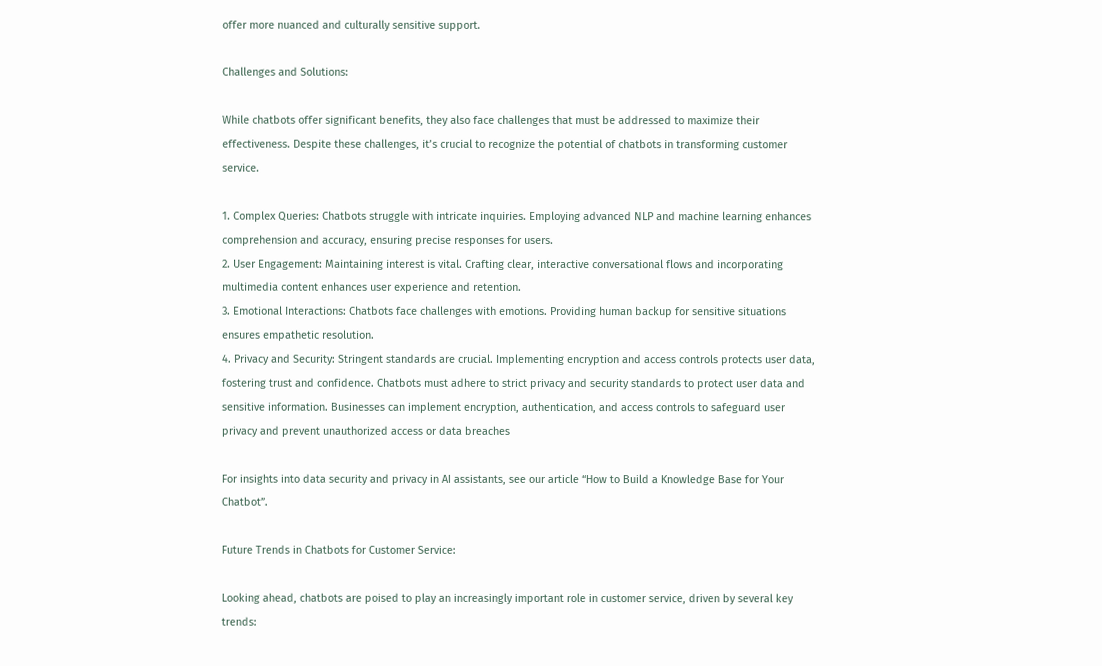offer more nuanced and culturally sensitive support.

Challenges and Solutions:

While chatbots offer significant benefits, they also face challenges that must be addressed to maximize their effectiveness. Despite these challenges, it’s crucial to recognize the potential of chatbots in transforming customer service.

1. Complex Queries: Chatbots struggle with intricate inquiries. Employing advanced NLP and machine learning enhances comprehension and accuracy, ensuring precise responses for users.
2. User Engagement: Maintaining interest is vital. Crafting clear, interactive conversational flows and incorporating multimedia content enhances user experience and retention.
3. Emotional Interactions: Chatbots face challenges with emotions. Providing human backup for sensitive situations ensures empathetic resolution.
4. Privacy and Security: Stringent standards are crucial. Implementing encryption and access controls protects user data, fostering trust and confidence. Chatbots must adhere to strict privacy and security standards to protect user data and sensitive information. Businesses can implement encryption, authentication, and access controls to safeguard user privacy and prevent unauthorized access or data breaches

For insights into data security and privacy in AI assistants, see our article “How to Build a Knowledge Base for Your Chatbot”.

Future Trends in Chatbots for Customer Service:

Looking ahead, chatbots are poised to play an increasingly important role in customer service, driven by several key trends: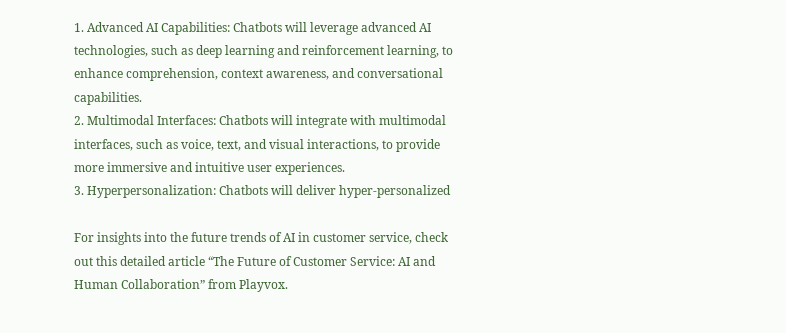1. Advanced AI Capabilities: Chatbots will leverage advanced AI technologies, such as deep learning and reinforcement learning, to enhance comprehension, context awareness, and conversational capabilities.
2. Multimodal Interfaces: Chatbots will integrate with multimodal interfaces, such as voice, text, and visual interactions, to provide more immersive and intuitive user experiences.
3. Hyperpersonalization: Chatbots will deliver hyper-personalized

For insights into the future trends of AI in customer service, check out this detailed article “The Future of Customer Service: AI and Human Collaboration” from Playvox.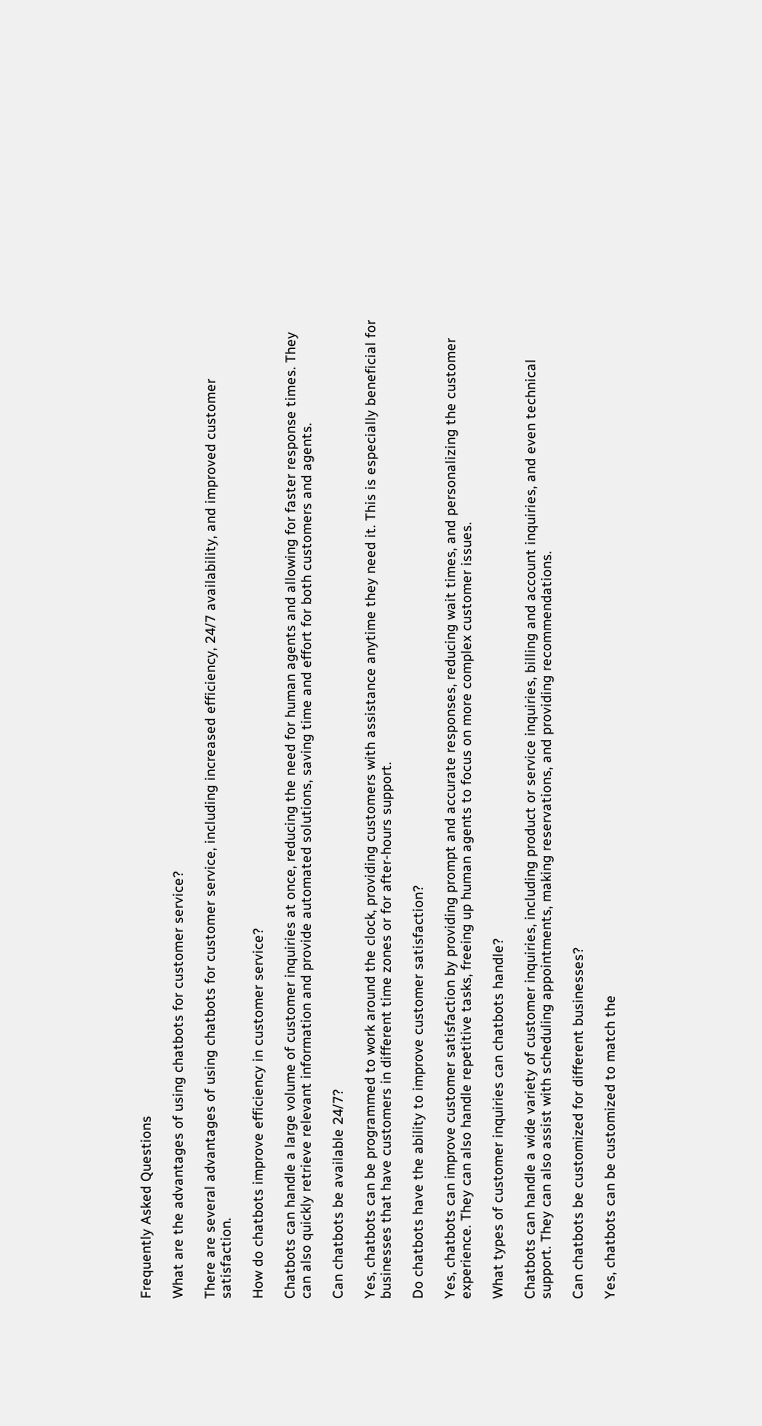Frequently Asked Questions

What are the advantages of using chatbots for customer service?

There are several advantages of using chatbots for customer service, including increased efficiency, 24/7 availability, and improved customer satisfaction.

How do chatbots improve efficiency in customer service?

Chatbots can handle a large volume of customer inquiries at once, reducing the need for human agents and allowing for faster response times. They can also quickly retrieve relevant information and provide automated solutions, saving time and effort for both customers and agents.

Can chatbots be available 24/7?

Yes, chatbots can be programmed to work around the clock, providing customers with assistance anytime they need it. This is especially beneficial for businesses that have customers in different time zones or for after-hours support.

Do chatbots have the ability to improve customer satisfaction?

Yes, chatbots can improve customer satisfaction by providing prompt and accurate responses, reducing wait times, and personalizing the customer experience. They can also handle repetitive tasks, freeing up human agents to focus on more complex customer issues.

What types of customer inquiries can chatbots handle?

Chatbots can handle a wide variety of customer inquiries, including product or service inquiries, billing and account inquiries, and even technical support. They can also assist with scheduling appointments, making reservations, and providing recommendations.

Can chatbots be customized for different businesses?

Yes, chatbots can be customized to match the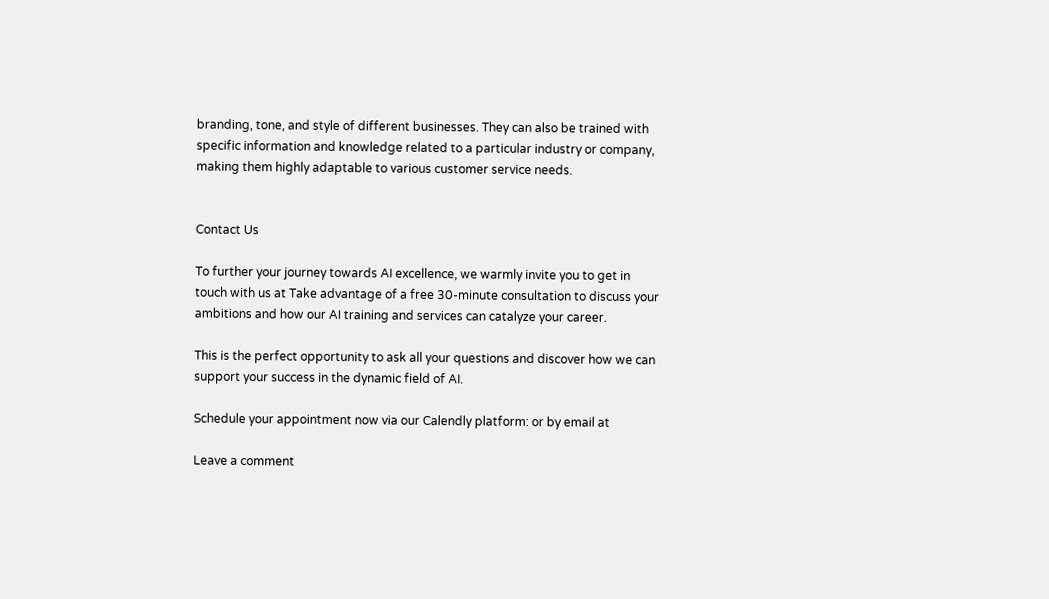branding, tone, and style of different businesses. They can also be trained with specific information and knowledge related to a particular industry or company, making them highly adaptable to various customer service needs.


Contact Us

To further your journey towards AI excellence, we warmly invite you to get in touch with us at Take advantage of a free 30-minute consultation to discuss your ambitions and how our AI training and services can catalyze your career.

This is the perfect opportunity to ask all your questions and discover how we can support your success in the dynamic field of AI.

Schedule your appointment now via our Calendly platform: or by email at

Leave a comment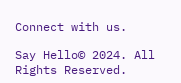Connect with us.

Say Hello© 2024. All Rights Reserved.